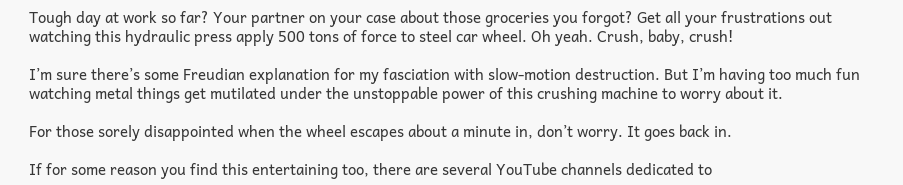Tough day at work so far? Your partner on your case about those groceries you forgot? Get all your frustrations out watching this hydraulic press apply 500 tons of force to steel car wheel. Oh yeah. Crush, baby, crush!

I’m sure there’s some Freudian explanation for my fasciation with slow-motion destruction. But I’m having too much fun watching metal things get mutilated under the unstoppable power of this crushing machine to worry about it.

For those sorely disappointed when the wheel escapes about a minute in, don’t worry. It goes back in.

If for some reason you find this entertaining too, there are several YouTube channels dedicated to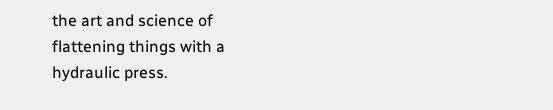the art and science of flattening things with a hydraulic press.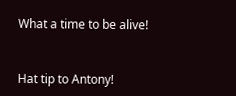What a time to be alive!


Hat tip to Antony!